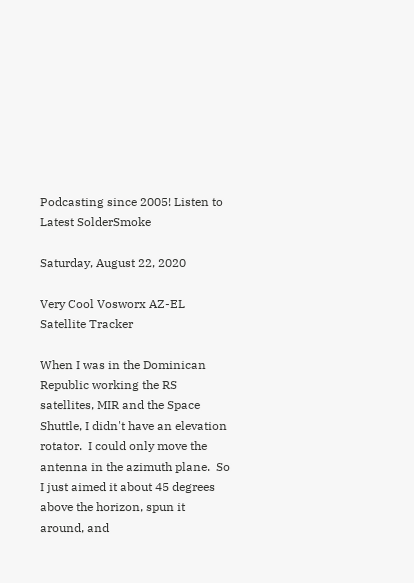Podcasting since 2005! Listen to Latest SolderSmoke

Saturday, August 22, 2020

Very Cool Vosworx AZ-EL Satellite Tracker

When I was in the Dominican Republic working the RS satellites, MIR and the Space Shuttle, I didn't have an elevation rotator.  I could only move the antenna in the azimuth plane.  So I just aimed it about 45 degrees above the horizon, spun it around, and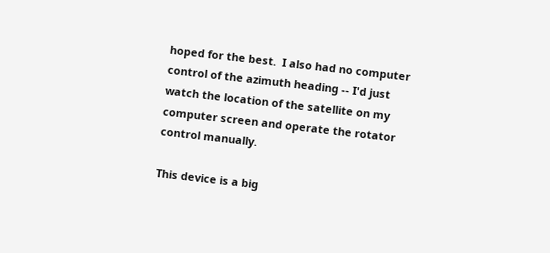hoped for the best.  I also had no computer control of the azimuth heading -- I'd just watch the location of the satellite on my computer screen and operate the rotator control manually.

This device is a big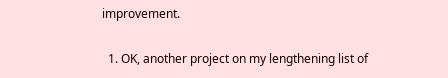improvement.


  1. OK, another project on my lengthening list of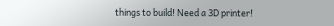things to build! Need a 3D printer!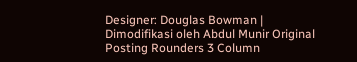Designer: Douglas Bowman | Dimodifikasi oleh Abdul Munir Original Posting Rounders 3 Column